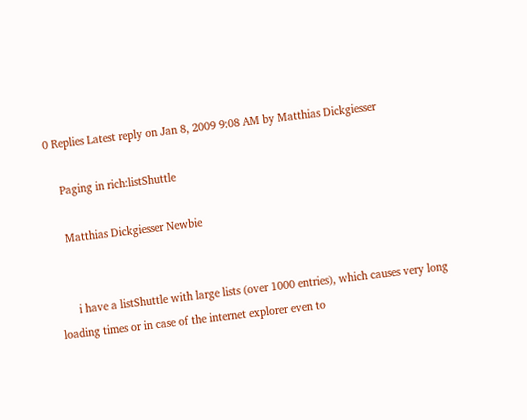0 Replies Latest reply on Jan 8, 2009 9:08 AM by Matthias Dickgiesser

    Paging in rich:listShuttle

    Matthias Dickgiesser Newbie


      i have a listShuttle with large lists (over 1000 entries), which causes very long loading times or in case of the internet explorer even to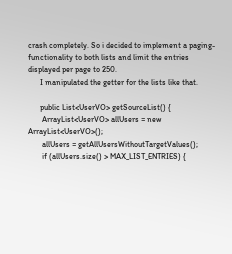crash completely. So i decided to implement a paging-functionality to both lists and limit the entries displayed per page to 250.
      I manipulated the getter for the lists like that.

      public List<UserVO> getSourceList() {
       ArrayList<UserVO> allUsers = new ArrayList<UserVO>();
       allUsers = getAllUsersWithoutTargetValues();
       if (allUsers.size() > MAX_LIST_ENTRIES) {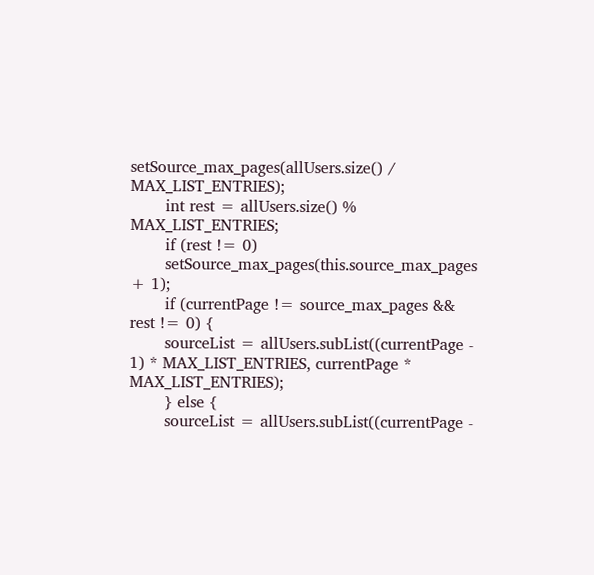setSource_max_pages(allUsers.size() / MAX_LIST_ENTRIES);
       int rest = allUsers.size() % MAX_LIST_ENTRIES;
       if (rest != 0)
       setSource_max_pages(this.source_max_pages + 1);
       if (currentPage != source_max_pages && rest != 0) {
       sourceList = allUsers.subList((currentPage - 1) * MAX_LIST_ENTRIES, currentPage * MAX_LIST_ENTRIES);
       } else {
       sourceList = allUsers.subList((currentPage -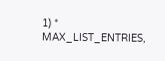1) * MAX_LIST_ENTRIES,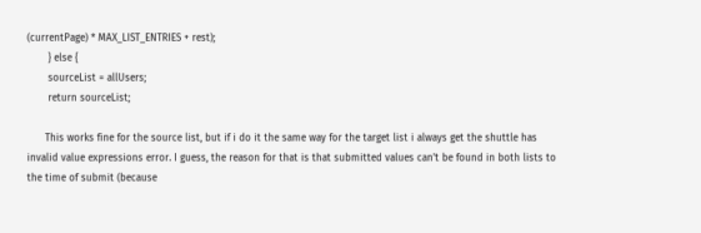(currentPage) * MAX_LIST_ENTRIES + rest);
       } else {
       sourceList = allUsers;
       return sourceList;

      This works fine for the source list, but if i do it the same way for the target list i always get the shuttle has invalid value expressions error. I guess, the reason for that is that submitted values can't be found in both lists to the time of submit (because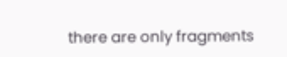there are only fragments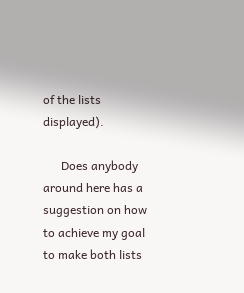of the lists displayed).

      Does anybody around here has a suggestion on how to achieve my goal to make both lists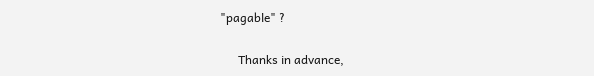"pagable" ?

      Thanks in advance,